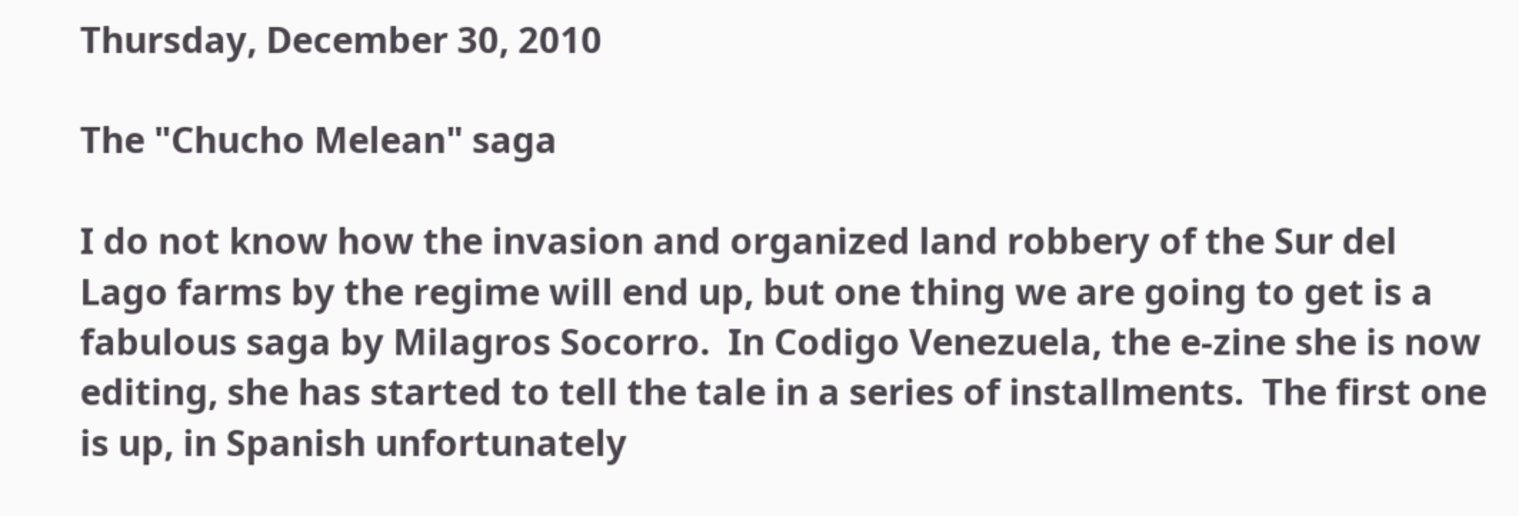Thursday, December 30, 2010

The "Chucho Melean" saga

I do not know how the invasion and organized land robbery of the Sur del Lago farms by the regime will end up, but one thing we are going to get is a fabulous saga by Milagros Socorro.  In Codigo Venezuela, the e-zine she is now editing, she has started to tell the tale in a series of installments.  The first one is up, in Spanish unfortunately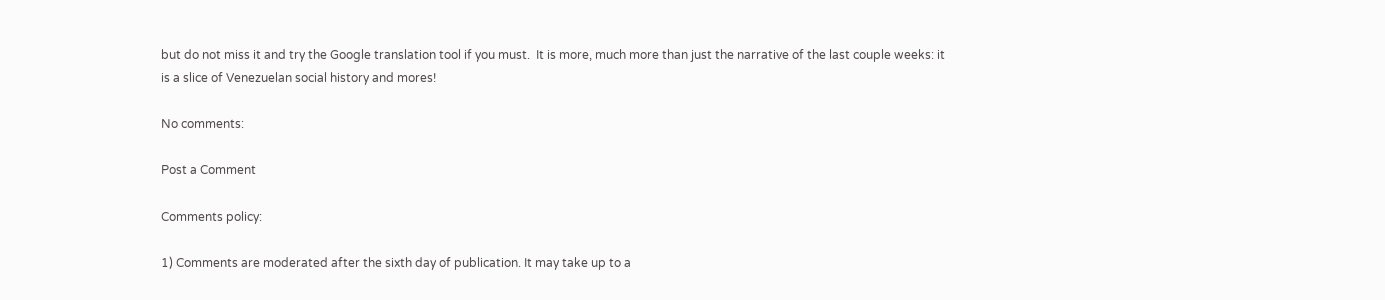but do not miss it and try the Google translation tool if you must.  It is more, much more than just the narrative of the last couple weeks: it is a slice of Venezuelan social history and mores!

No comments:

Post a Comment

Comments policy:

1) Comments are moderated after the sixth day of publication. It may take up to a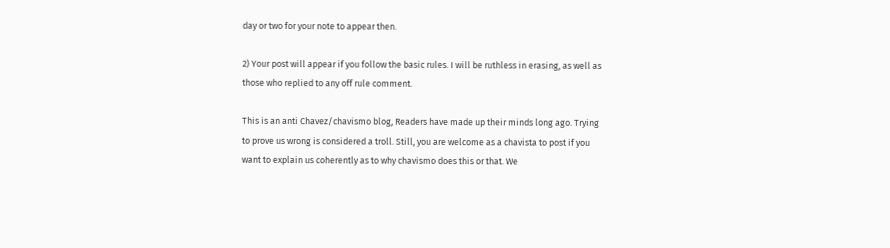day or two for your note to appear then.

2) Your post will appear if you follow the basic rules. I will be ruthless in erasing, as well as those who replied to any off rule comment.

This is an anti Chavez/chavismo blog, Readers have made up their minds long ago. Trying to prove us wrong is considered a troll. Still, you are welcome as a chavista to post if you want to explain us coherently as to why chavismo does this or that. We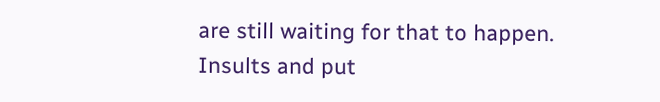are still waiting for that to happen.
Insults and put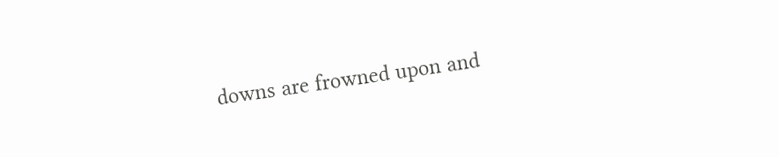downs are frowned upon and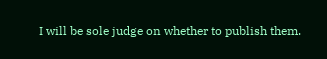I will be sole judge on whether to publish them.